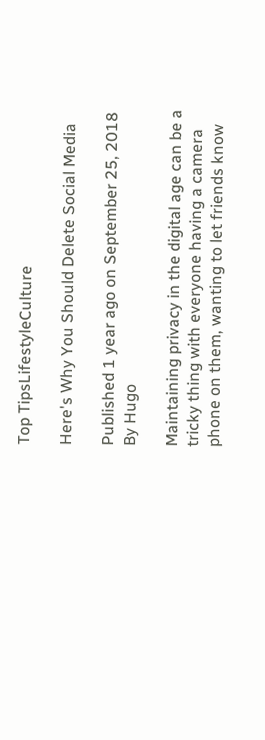Top TipsLifestyleCulture

Here's Why You Should Delete Social Media

Published 1 year ago on September 25, 2018
By Hugo

Maintaining privacy in the digital age can be a tricky thing with everyone having a camera phone on them, wanting to let friends know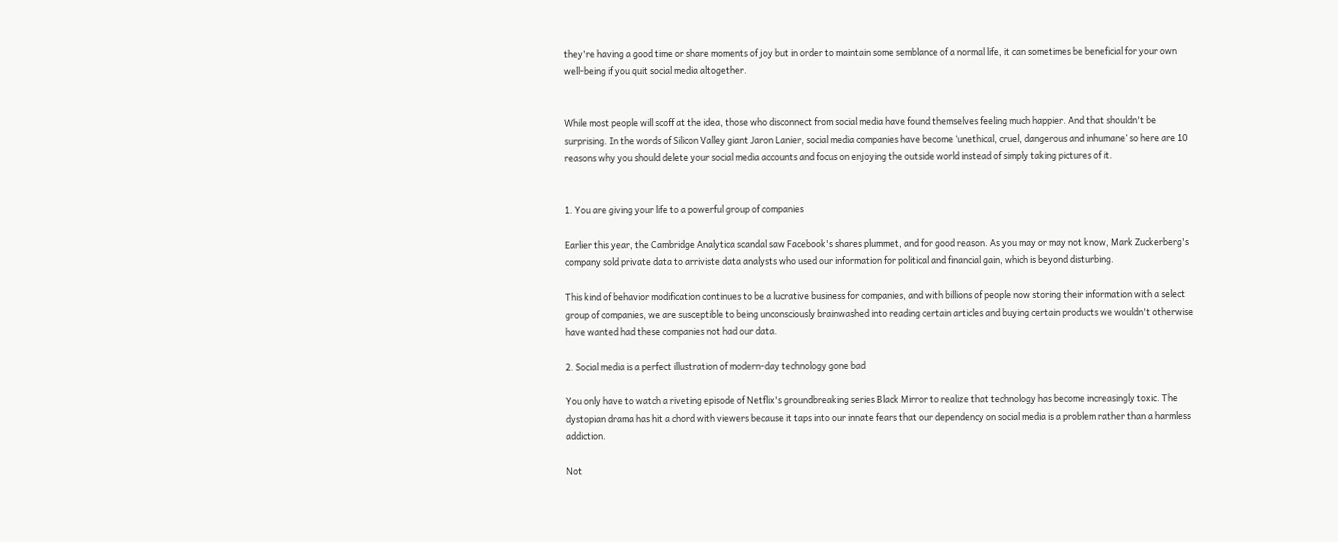they're having a good time or share moments of joy but in order to maintain some semblance of a normal life, it can sometimes be beneficial for your own well-being if you quit social media altogether.


While most people will scoff at the idea, those who disconnect from social media have found themselves feeling much happier. And that shouldn't be surprising. In the words of Silicon Valley giant Jaron Lanier, social media companies have become ‘unethical, cruel, dangerous and inhumane’ so here are 10 reasons why you should delete your social media accounts and focus on enjoying the outside world instead of simply taking pictures of it.


1. You are giving your life to a powerful group of companies

Earlier this year, the Cambridge Analytica scandal saw Facebook's shares plummet, and for good reason. As you may or may not know, Mark Zuckerberg's company sold private data to arriviste data analysts who used our information for political and financial gain, which is beyond disturbing.

This kind of behavior modification continues to be a lucrative business for companies, and with billions of people now storing their information with a select group of companies, we are susceptible to being unconsciously brainwashed into reading certain articles and buying certain products we wouldn't otherwise have wanted had these companies not had our data.

2. Social media is a perfect illustration of modern-day technology gone bad

You only have to watch a riveting episode of Netflix's groundbreaking series Black Mirror to realize that technology has become increasingly toxic. The dystopian drama has hit a chord with viewers because it taps into our innate fears that our dependency on social media is a problem rather than a harmless addiction.

Not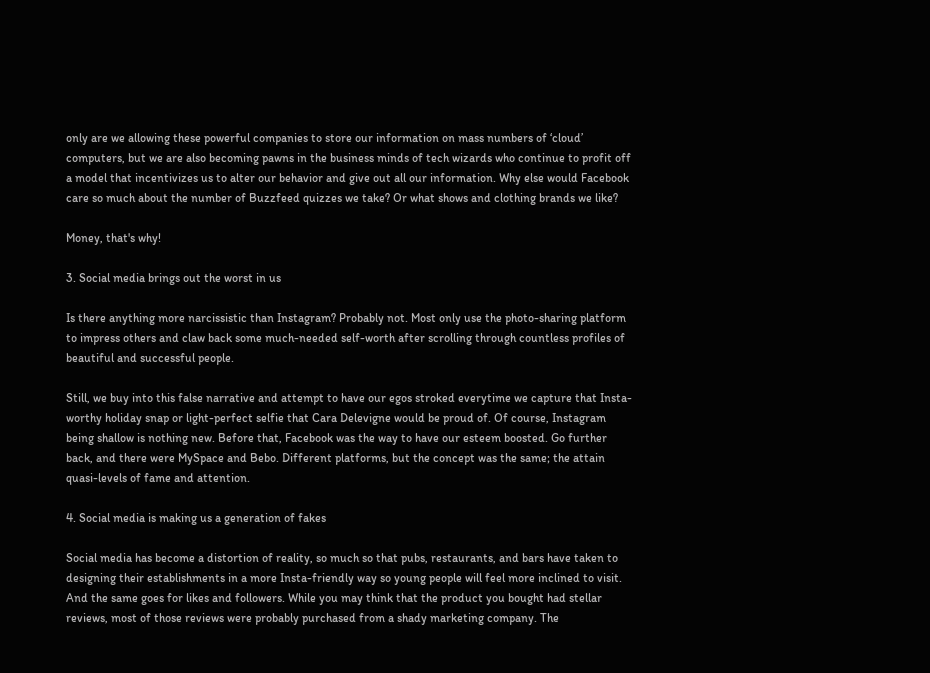only are we allowing these powerful companies to store our information on mass numbers of ‘cloud’ computers, but we are also becoming pawns in the business minds of tech wizards who continue to profit off a model that incentivizes us to alter our behavior and give out all our information. Why else would Facebook care so much about the number of Buzzfeed quizzes we take? Or what shows and clothing brands we like?

Money, that's why!

3. Social media brings out the worst in us

Is there anything more narcissistic than Instagram? Probably not. Most only use the photo-sharing platform to impress others and claw back some much-needed self-worth after scrolling through countless profiles of beautiful and successful people.

Still, we buy into this false narrative and attempt to have our egos stroked everytime we capture that Insta-worthy holiday snap or light-perfect selfie that Cara Delevigne would be proud of. Of course, Instagram being shallow is nothing new. Before that, Facebook was the way to have our esteem boosted. Go further back, and there were MySpace and Bebo. Different platforms, but the concept was the same; the attain quasi-levels of fame and attention.

4. Social media is making us a generation of fakes

Social media has become a distortion of reality, so much so that pubs, restaurants, and bars have taken to designing their establishments in a more Insta-friendly way so young people will feel more inclined to visit. And the same goes for likes and followers. While you may think that the product you bought had stellar reviews, most of those reviews were probably purchased from a shady marketing company. The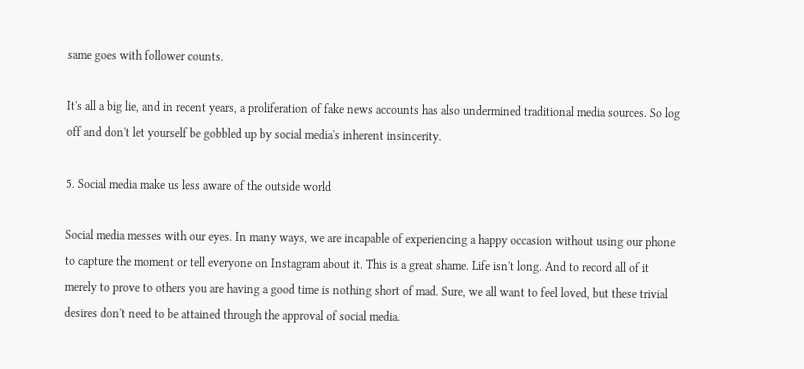same goes with follower counts.

It's all a big lie, and in recent years, a proliferation of fake news accounts has also undermined traditional media sources. So log off and don't let yourself be gobbled up by social media's inherent insincerity.

5. Social media make us less aware of the outside world

Social media messes with our eyes. In many ways, we are incapable of experiencing a happy occasion without using our phone to capture the moment or tell everyone on Instagram about it. This is a great shame. Life isn't long. And to record all of it merely to prove to others you are having a good time is nothing short of mad. Sure, we all want to feel loved, but these trivial desires don't need to be attained through the approval of social media.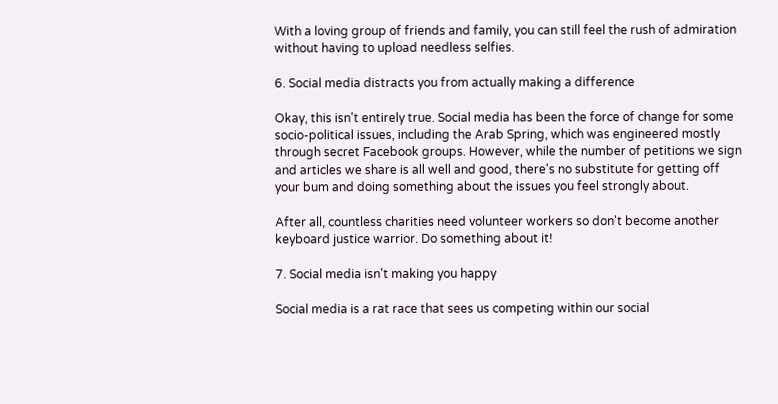With a loving group of friends and family, you can still feel the rush of admiration without having to upload needless selfies.

6. Social media distracts you from actually making a difference

Okay, this isn't entirely true. Social media has been the force of change for some socio-political issues, including the Arab Spring, which was engineered mostly through secret Facebook groups. However, while the number of petitions we sign and articles we share is all well and good, there's no substitute for getting off your bum and doing something about the issues you feel strongly about.

After all, countless charities need volunteer workers so don't become another keyboard justice warrior. Do something about it!

7. Social media isn't making you happy

Social media is a rat race that sees us competing within our social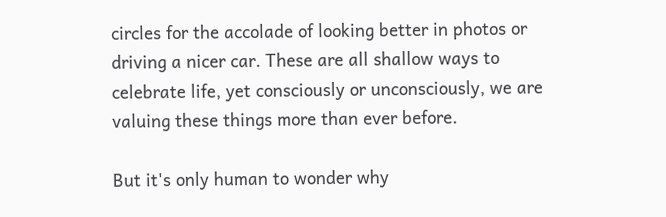circles for the accolade of looking better in photos or driving a nicer car. These are all shallow ways to celebrate life, yet consciously or unconsciously, we are valuing these things more than ever before.

But it's only human to wonder why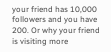your friend has 10,000 followers and you have 200. Or why your friend is visiting more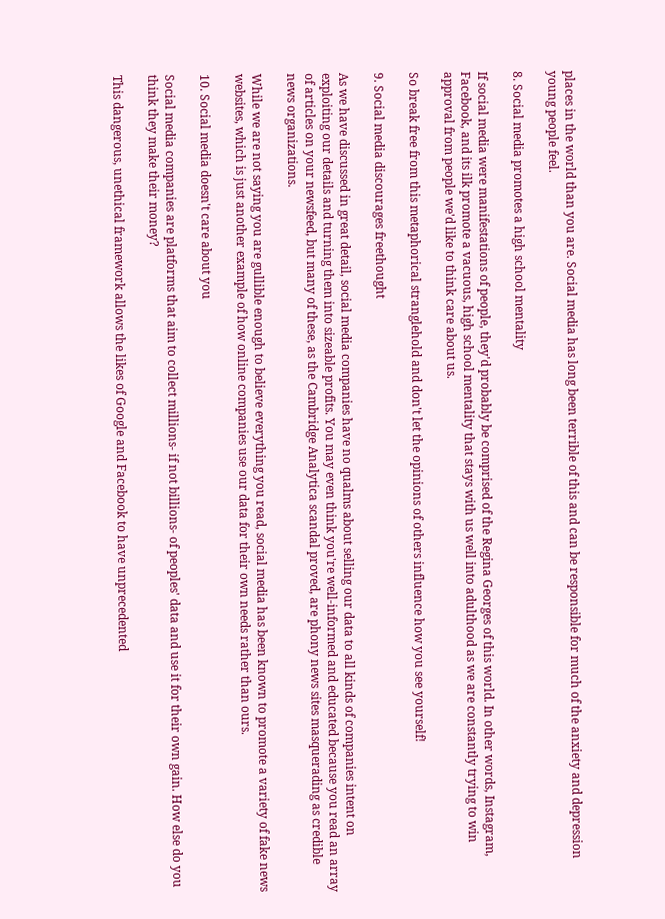places in the world than you are. Social media has long been terrible of this and can be responsible for much of the anxiety and depression young people feel.

8. Social media promotes a high school mentality

If social media were manifestations of people, they'd probably be comprised of the Regina Georges of this world. In other words, Instagram, Facebook, and its ilk promote a vacuous, high school mentality that stays with us well into adulthood as we are constantly trying to win approval from people we'd like to think care about us.

So break free from this metaphorical stranglehold and don't let the opinions of others influence how you see yourself!

9. Social media discourages freethought

As we have discussed in great detail, social media companies have no qualms about selling our data to all kinds of companies intent on exploiting our details and turning them into sizeable profits. You may even think you're well-informed and educated because you read an array of articles on your newsfeed, but many of these, as the Cambridge Analytica scandal proved, are phony news sites masquerading as credible news organizations.

While we are not saying you are gullible enough to believe everything you read, social media has been known to promote a variety of fake news websites, which is just another example of how online companies use our data for their own needs rather than ours.

10. Social media doesn't care about you

Social media companies are platforms that aim to collect millions- if not billions- of peoples' data and use it for their own gain. How else do you think they make their money?

This dangerous, unethical framework allows the likes of Google and Facebook to have unprecedented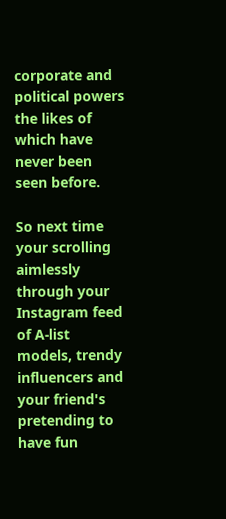corporate and political powers the likes of which have never been seen before.

So next time your scrolling aimlessly through your Instagram feed of A-list models, trendy influencers and your friend's pretending to have fun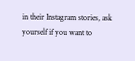in their Instagram stories, ask yourself if you want to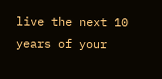live the next 10 years of your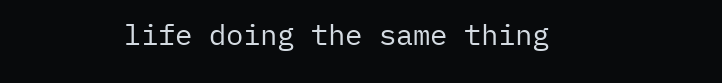life doing the same thing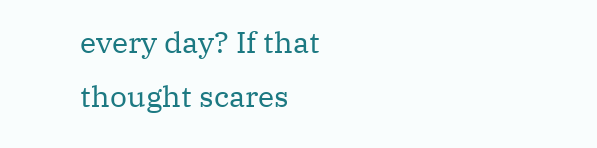every day? If that thought scares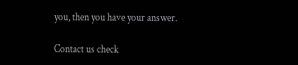you, then you have your answer.

Contact us check